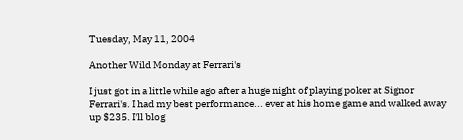Tuesday, May 11, 2004

Another Wild Monday at Ferrari's

I just got in a little while ago after a huge night of playing poker at Signor Ferrari's. I had my best performance... ever at his home game and walked away up $235. I'll blog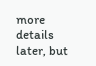more details later, but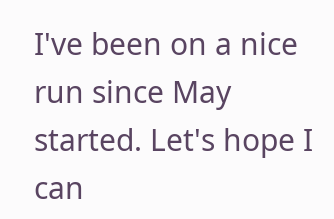I've been on a nice run since May started. Let's hope I can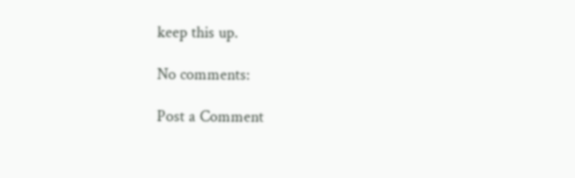keep this up.

No comments:

Post a Comment